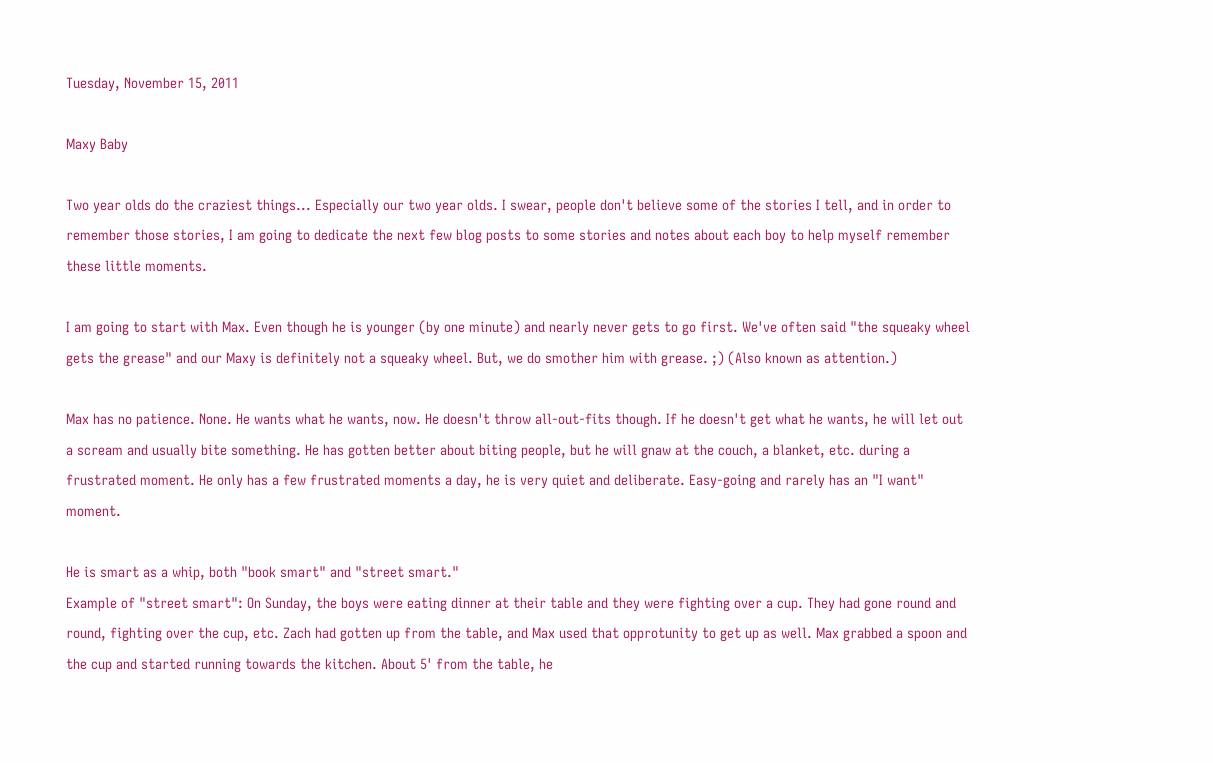Tuesday, November 15, 2011

Maxy Baby

Two year olds do the craziest things... Especially our two year olds. I swear, people don't believe some of the stories I tell, and in order to remember those stories, I am going to dedicate the next few blog posts to some stories and notes about each boy to help myself remember these little moments.

I am going to start with Max. Even though he is younger (by one minute) and nearly never gets to go first. We've often said "the squeaky wheel gets the grease" and our Maxy is definitely not a squeaky wheel. But, we do smother him with grease. ;) (Also known as attention.)

Max has no patience. None. He wants what he wants, now. He doesn't throw all-out-fits though. If he doesn't get what he wants, he will let out a scream and usually bite something. He has gotten better about biting people, but he will gnaw at the couch, a blanket, etc. during a frustrated moment. He only has a few frustrated moments a day, he is very quiet and deliberate. Easy-going and rarely has an "I want" moment.

He is smart as a whip, both "book smart" and "street smart."
Example of "street smart": On Sunday, the boys were eating dinner at their table and they were fighting over a cup. They had gone round and round, fighting over the cup, etc. Zach had gotten up from the table, and Max used that opprotunity to get up as well. Max grabbed a spoon and the cup and started running towards the kitchen. About 5' from the table, he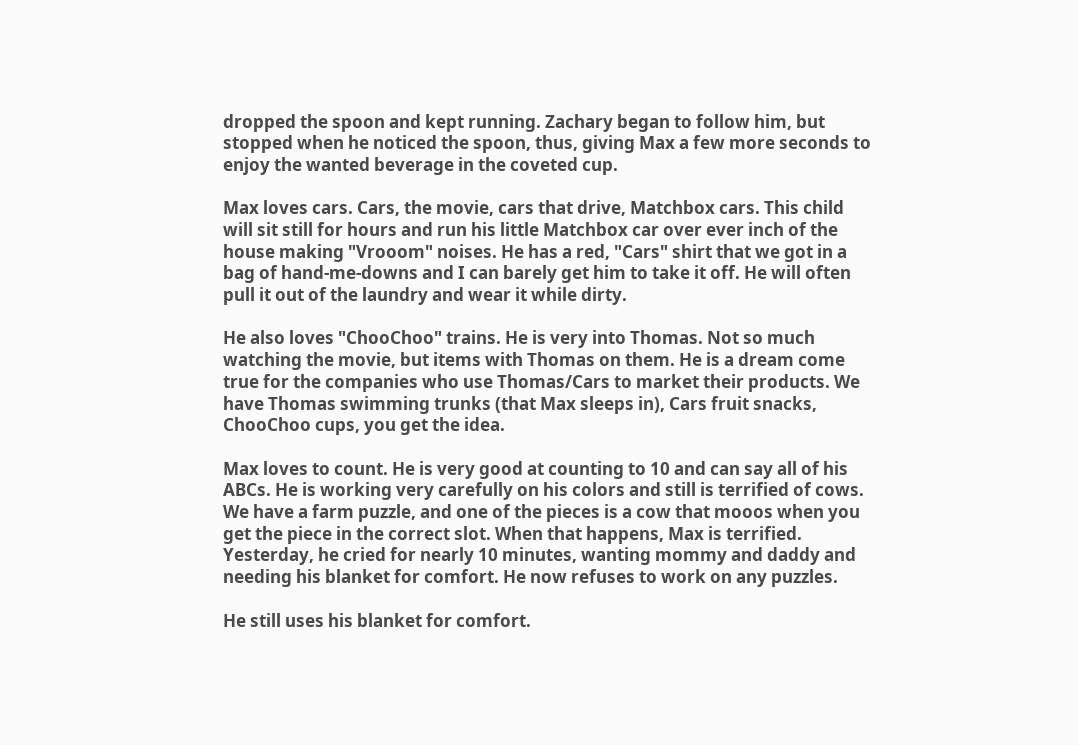dropped the spoon and kept running. Zachary began to follow him, but stopped when he noticed the spoon, thus, giving Max a few more seconds to enjoy the wanted beverage in the coveted cup.

Max loves cars. Cars, the movie, cars that drive, Matchbox cars. This child will sit still for hours and run his little Matchbox car over ever inch of the house making "Vrooom" noises. He has a red, "Cars" shirt that we got in a bag of hand-me-downs and I can barely get him to take it off. He will often pull it out of the laundry and wear it while dirty.

He also loves "ChooChoo" trains. He is very into Thomas. Not so much watching the movie, but items with Thomas on them. He is a dream come true for the companies who use Thomas/Cars to market their products. We have Thomas swimming trunks (that Max sleeps in), Cars fruit snacks, ChooChoo cups, you get the idea.

Max loves to count. He is very good at counting to 10 and can say all of his ABCs. He is working very carefully on his colors and still is terrified of cows. We have a farm puzzle, and one of the pieces is a cow that mooos when you get the piece in the correct slot. When that happens, Max is terrified. Yesterday, he cried for nearly 10 minutes, wanting mommy and daddy and needing his blanket for comfort. He now refuses to work on any puzzles.

He still uses his blanket for comfort.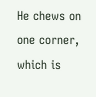He chews on one corner, which is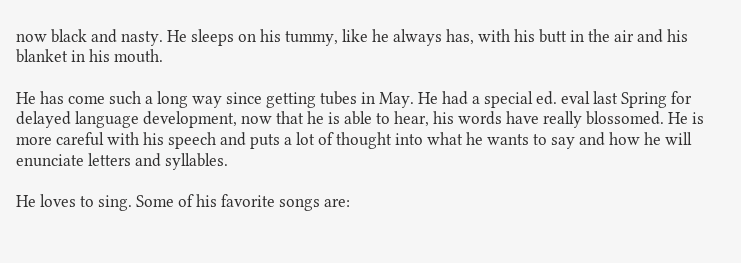now black and nasty. He sleeps on his tummy, like he always has, with his butt in the air and his blanket in his mouth.

He has come such a long way since getting tubes in May. He had a special ed. eval last Spring for delayed language development, now that he is able to hear, his words have really blossomed. He is more careful with his speech and puts a lot of thought into what he wants to say and how he will enunciate letters and syllables.

He loves to sing. Some of his favorite songs are: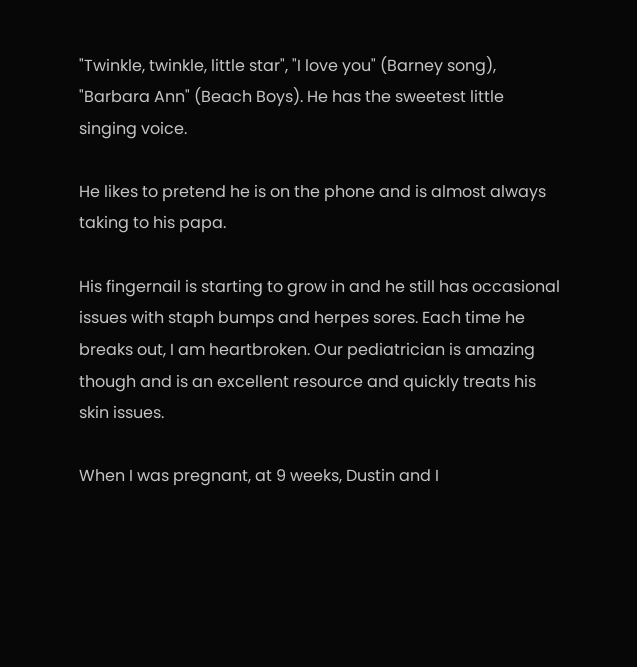"Twinkle, twinkle, little star", "I love you" (Barney song), "Barbara Ann" (Beach Boys). He has the sweetest little singing voice.

He likes to pretend he is on the phone and is almost always taking to his papa.

His fingernail is starting to grow in and he still has occasional issues with staph bumps and herpes sores. Each time he breaks out, I am heartbroken. Our pediatrician is amazing though and is an excellent resource and quickly treats his skin issues.

When I was pregnant, at 9 weeks, Dustin and I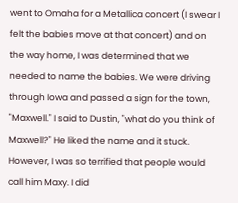went to Omaha for a Metallica concert (I swear I felt the babies move at that concert) and on the way home, I was determined that we needed to name the babies. We were driving through Iowa and passed a sign for the town, "Maxwell." I said to Dustin, "what do you think of Maxwell?" He liked the name and it stuck. However, I was so terrified that people would call him Maxy. I did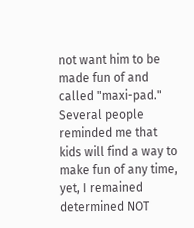not want him to be made fun of and called "maxi-pad." Several people reminded me that kids will find a way to make fun of any time, yet, I remained determined NOT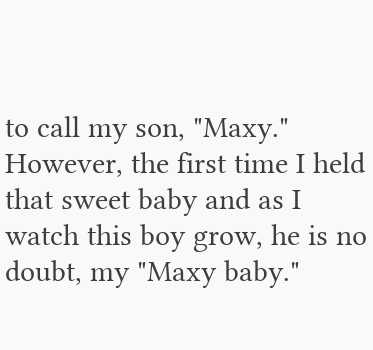to call my son, "Maxy." However, the first time I held that sweet baby and as I watch this boy grow, he is no doubt, my "Maxy baby."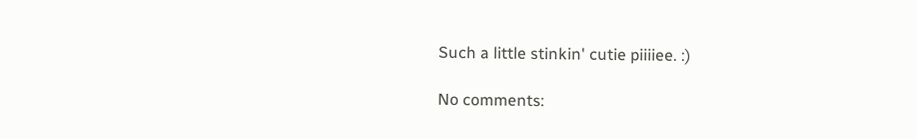Such a little stinkin' cutie piiiiee. :)

No comments: